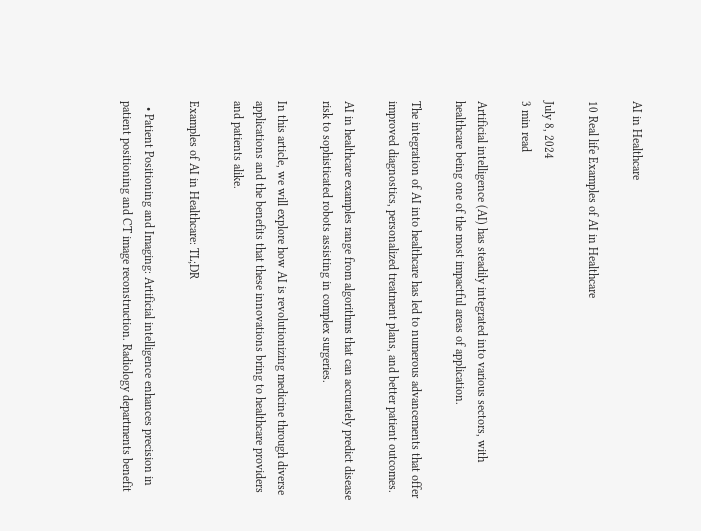AI in Healthcare

10 Real life Examples of AI in Healthcare

July 8, 2024
3 min read

Artificial intelligence (AI) has steadily integrated into various sectors, with healthcare being one of the most impactful areas of application.

The integration of AI into healthcare has led to numerous advancements that offer improved diagnostics, personalized treatment plans, and better patient outcomes.

AI in healthcare examples range from algorithms that can accurately predict disease risk to sophisticated robots assisting in complex surgeries.

In this article, we will explore how AI is revolutionizing medicine through diverse applications and the benefits that these innovations bring to healthcare providers and patients alike.

Examples of AI in Healthcare: TL;DR

  • Patient Positioning and Imaging: Artificial intelligence enhances precision in patient positioning and CT image reconstruction. Radiology departments benefit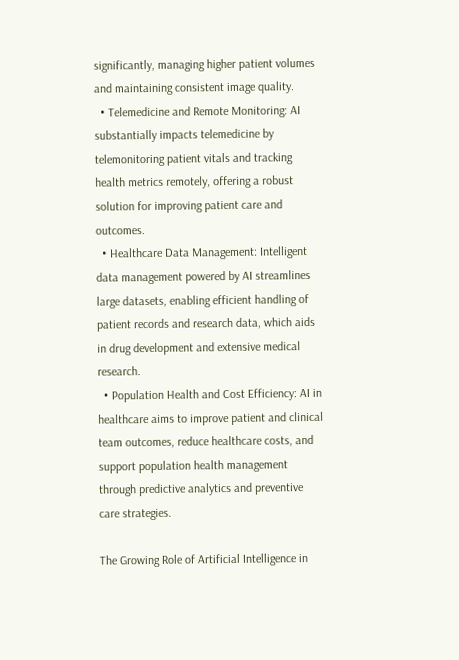significantly, managing higher patient volumes and maintaining consistent image quality.
  • Telemedicine and Remote Monitoring: AI substantially impacts telemedicine by telemonitoring patient vitals and tracking health metrics remotely, offering a robust solution for improving patient care and outcomes.
  • Healthcare Data Management: Intelligent data management powered by AI streamlines large datasets, enabling efficient handling of patient records and research data, which aids in drug development and extensive medical research.
  • Population Health and Cost Efficiency: AI in healthcare aims to improve patient and clinical team outcomes, reduce healthcare costs, and support population health management through predictive analytics and preventive care strategies.

The Growing Role of Artificial Intelligence in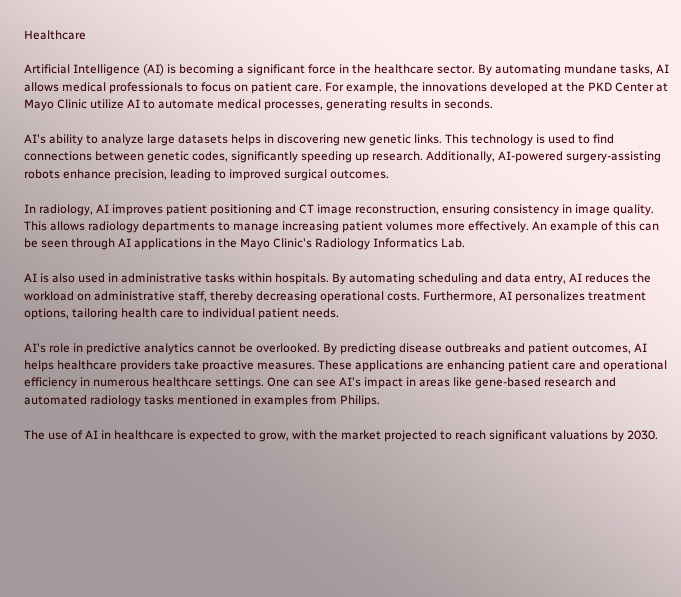Healthcare

Artificial Intelligence (AI) is becoming a significant force in the healthcare sector. By automating mundane tasks, AI allows medical professionals to focus on patient care. For example, the innovations developed at the PKD Center at Mayo Clinic utilize AI to automate medical processes, generating results in seconds.

AI's ability to analyze large datasets helps in discovering new genetic links. This technology is used to find connections between genetic codes, significantly speeding up research. Additionally, AI-powered surgery-assisting robots enhance precision, leading to improved surgical outcomes.

In radiology, AI improves patient positioning and CT image reconstruction, ensuring consistency in image quality. This allows radiology departments to manage increasing patient volumes more effectively. An example of this can be seen through AI applications in the Mayo Clinic's Radiology Informatics Lab.

AI is also used in administrative tasks within hospitals. By automating scheduling and data entry, AI reduces the workload on administrative staff, thereby decreasing operational costs. Furthermore, AI personalizes treatment options, tailoring health care to individual patient needs.

AI's role in predictive analytics cannot be overlooked. By predicting disease outbreaks and patient outcomes, AI helps healthcare providers take proactive measures. These applications are enhancing patient care and operational efficiency in numerous healthcare settings. One can see AI's impact in areas like gene-based research and automated radiology tasks mentioned in examples from Philips.

The use of AI in healthcare is expected to grow, with the market projected to reach significant valuations by 2030.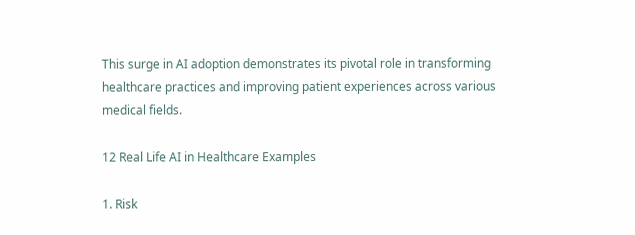This surge in AI adoption demonstrates its pivotal role in transforming healthcare practices and improving patient experiences across various medical fields.

12 Real Life AI in Healthcare Examples

1. Risk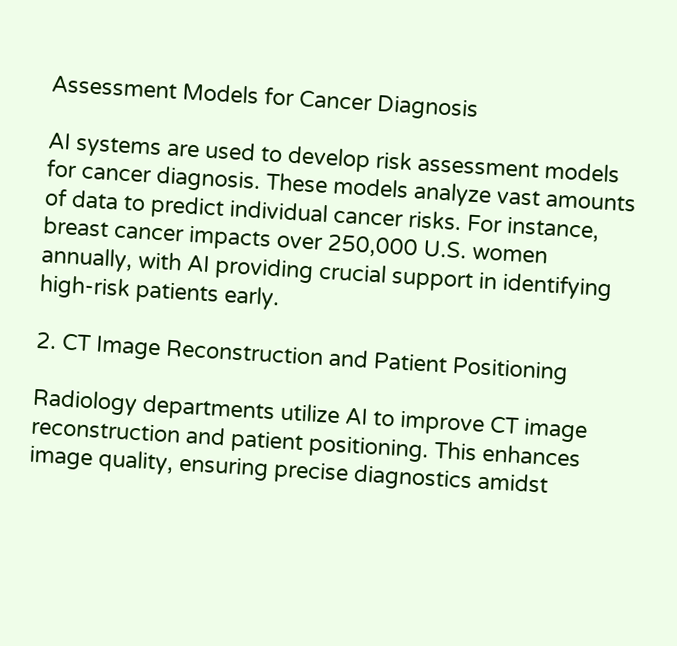Assessment Models for Cancer Diagnosis

AI systems are used to develop risk assessment models for cancer diagnosis. These models analyze vast amounts of data to predict individual cancer risks. For instance, breast cancer impacts over 250,000 U.S. women annually, with AI providing crucial support in identifying high-risk patients early.

2. CT Image Reconstruction and Patient Positioning

Radiology departments utilize AI to improve CT image reconstruction and patient positioning. This enhances image quality, ensuring precise diagnostics amidst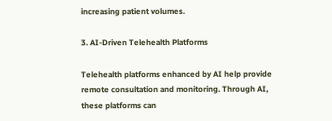increasing patient volumes.

3. AI-Driven Telehealth Platforms

Telehealth platforms enhanced by AI help provide remote consultation and monitoring. Through AI, these platforms can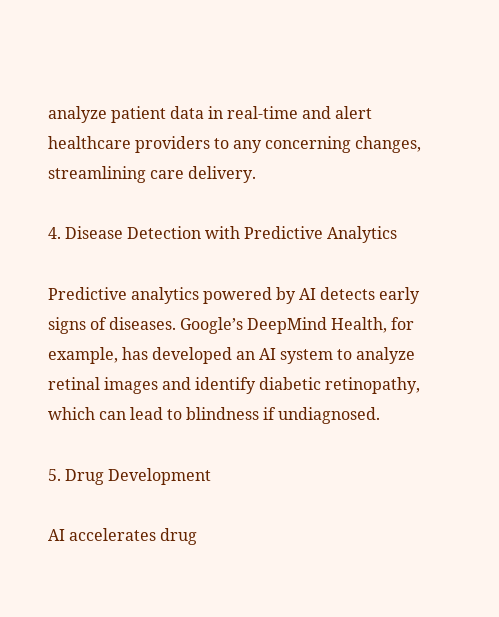analyze patient data in real-time and alert healthcare providers to any concerning changes, streamlining care delivery.

4. Disease Detection with Predictive Analytics

Predictive analytics powered by AI detects early signs of diseases. Google’s DeepMind Health, for example, has developed an AI system to analyze retinal images and identify diabetic retinopathy, which can lead to blindness if undiagnosed.

5. Drug Development

AI accelerates drug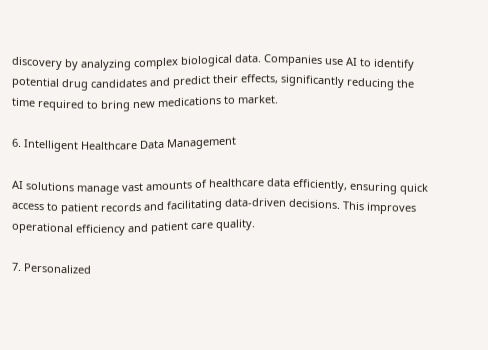discovery by analyzing complex biological data. Companies use AI to identify potential drug candidates and predict their effects, significantly reducing the time required to bring new medications to market.

6. Intelligent Healthcare Data Management

AI solutions manage vast amounts of healthcare data efficiently, ensuring quick access to patient records and facilitating data-driven decisions. This improves operational efficiency and patient care quality.

7. Personalized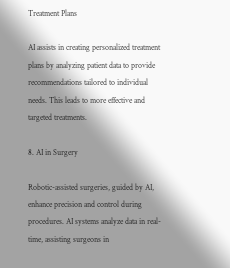Treatment Plans

AI assists in creating personalized treatment plans by analyzing patient data to provide recommendations tailored to individual needs. This leads to more effective and targeted treatments.

8. AI in Surgery

Robotic-assisted surgeries, guided by AI, enhance precision and control during procedures. AI systems analyze data in real-time, assisting surgeons in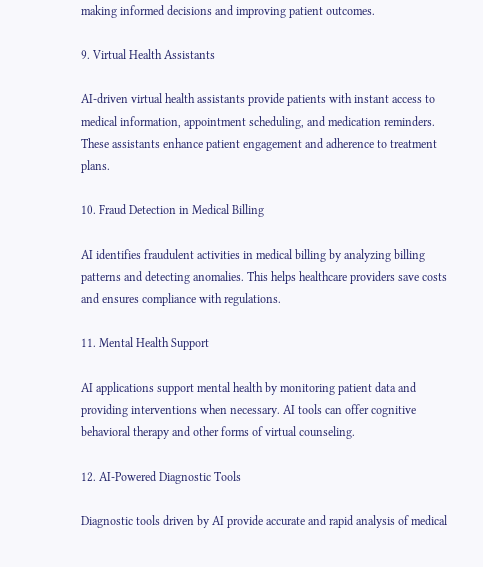making informed decisions and improving patient outcomes.

9. Virtual Health Assistants

AI-driven virtual health assistants provide patients with instant access to medical information, appointment scheduling, and medication reminders. These assistants enhance patient engagement and adherence to treatment plans.

10. Fraud Detection in Medical Billing

AI identifies fraudulent activities in medical billing by analyzing billing patterns and detecting anomalies. This helps healthcare providers save costs and ensures compliance with regulations.

11. Mental Health Support

AI applications support mental health by monitoring patient data and providing interventions when necessary. AI tools can offer cognitive behavioral therapy and other forms of virtual counseling.

12. AI-Powered Diagnostic Tools

Diagnostic tools driven by AI provide accurate and rapid analysis of medical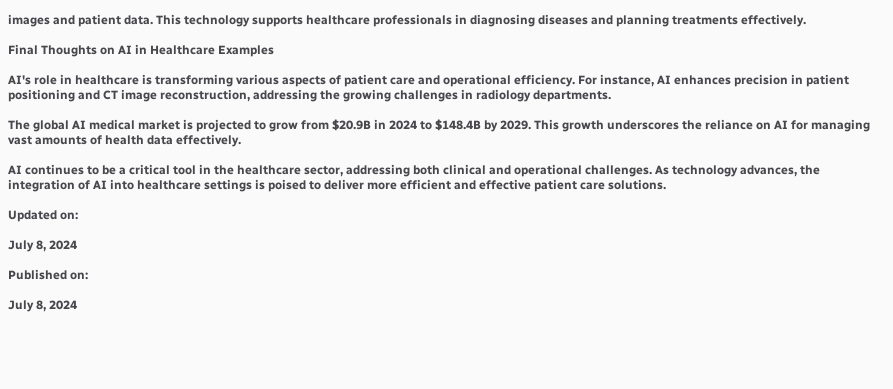images and patient data. This technology supports healthcare professionals in diagnosing diseases and planning treatments effectively.

Final Thoughts on AI in Healthcare Examples

AI's role in healthcare is transforming various aspects of patient care and operational efficiency. For instance, AI enhances precision in patient positioning and CT image reconstruction, addressing the growing challenges in radiology departments.

The global AI medical market is projected to grow from $20.9B in 2024 to $148.4B by 2029. This growth underscores the reliance on AI for managing vast amounts of health data effectively.

AI continues to be a critical tool in the healthcare sector, addressing both clinical and operational challenges. As technology advances, the integration of AI into healthcare settings is poised to deliver more efficient and effective patient care solutions.

Updated on:

July 8, 2024

Published on:

July 8, 2024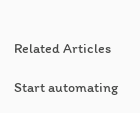Related Articles

Start automating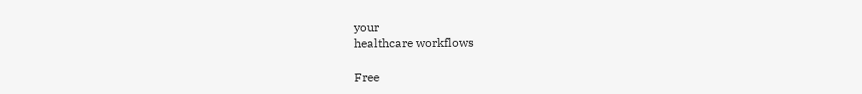your
healthcare workflows

Free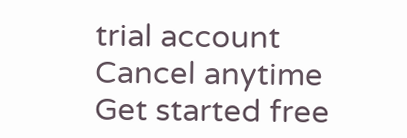trial account
Cancel anytime
Get started free